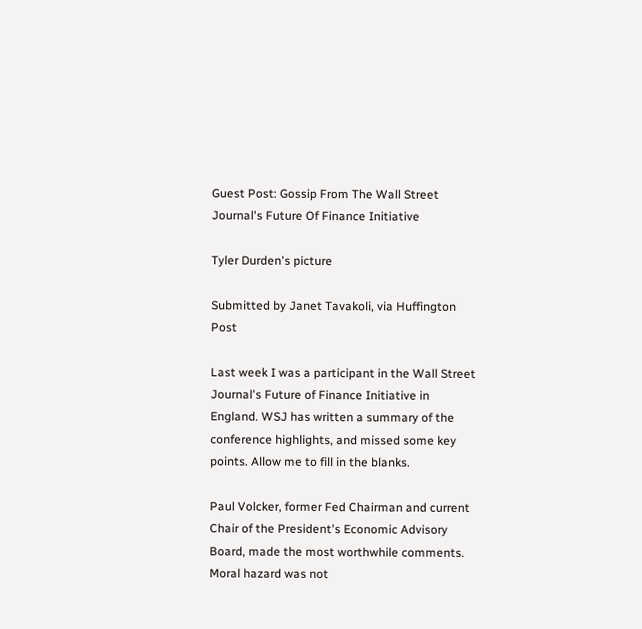Guest Post: Gossip From The Wall Street Journal's Future Of Finance Initiative

Tyler Durden's picture

Submitted by Janet Tavakoli, via Huffington Post

Last week I was a participant in the Wall Street Journal's Future of Finance Initiative in England. WSJ has written a summary of the conference highlights, and missed some key points. Allow me to fill in the blanks.

Paul Volcker, former Fed Chairman and current Chair of the President's Economic Advisory Board, made the most worthwhile comments.
Moral hazard was not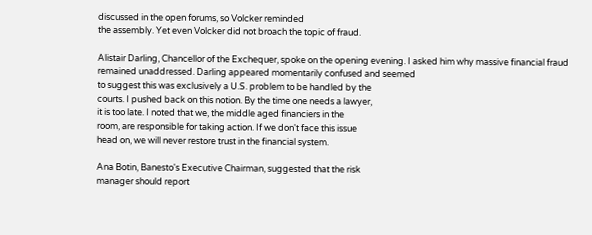discussed in the open forums, so Volcker reminded
the assembly. Yet even Volcker did not broach the topic of fraud.

Alistair Darling, Chancellor of the Exchequer, spoke on the opening evening. I asked him why massive financial fraud
remained unaddressed. Darling appeared momentarily confused and seemed
to suggest this was exclusively a U.S. problem to be handled by the
courts. I pushed back on this notion. By the time one needs a lawyer,
it is too late. I noted that we, the middle aged financiers in the
room, are responsible for taking action. If we don't face this issue
head on, we will never restore trust in the financial system.

Ana Botin, Banesto's Executive Chairman, suggested that the risk
manager should report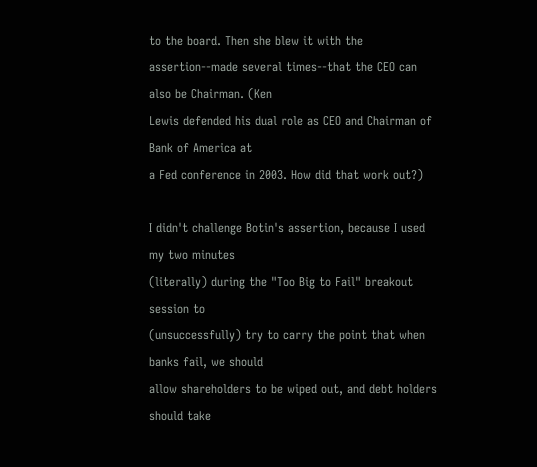to the board. Then she blew it with the
assertion--made several times--that the CEO can also be Chairman. (Ken
Lewis defended his dual role as CEO and Chairman of Bank of America at
a Fed conference in 2003. How did that work out?)

I didn't challenge Botin's assertion, because I used my two minutes
(literally) during the "Too Big to Fail" breakout session to
(unsuccessfully) try to carry the point that when banks fail, we should
allow shareholders to be wiped out, and debt holders should take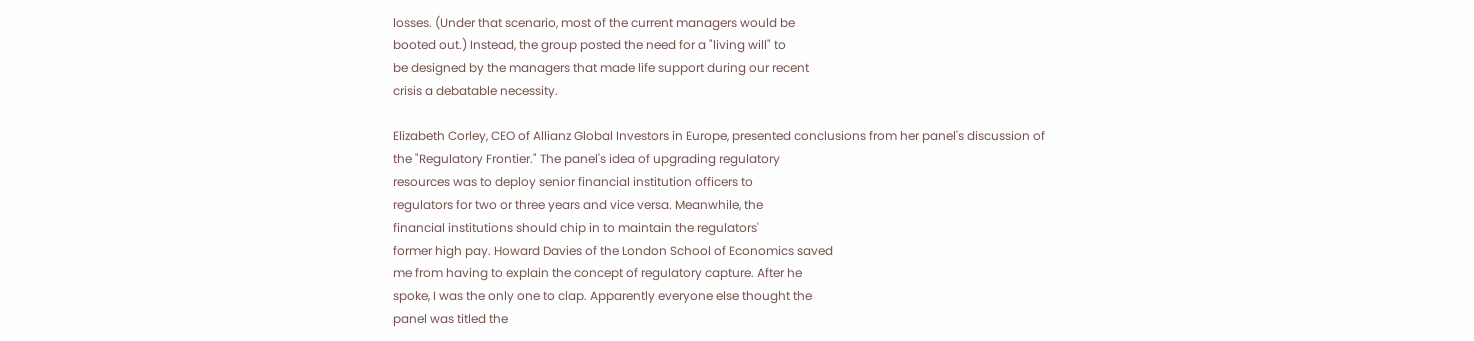losses. (Under that scenario, most of the current managers would be
booted out.) Instead, the group posted the need for a "living will" to
be designed by the managers that made life support during our recent
crisis a debatable necessity.

Elizabeth Corley, CEO of Allianz Global Investors in Europe, presented conclusions from her panel's discussion of
the "Regulatory Frontier." The panel's idea of upgrading regulatory
resources was to deploy senior financial institution officers to
regulators for two or three years and vice versa. Meanwhile, the
financial institutions should chip in to maintain the regulators'
former high pay. Howard Davies of the London School of Economics saved
me from having to explain the concept of regulatory capture. After he
spoke, I was the only one to clap. Apparently everyone else thought the
panel was titled the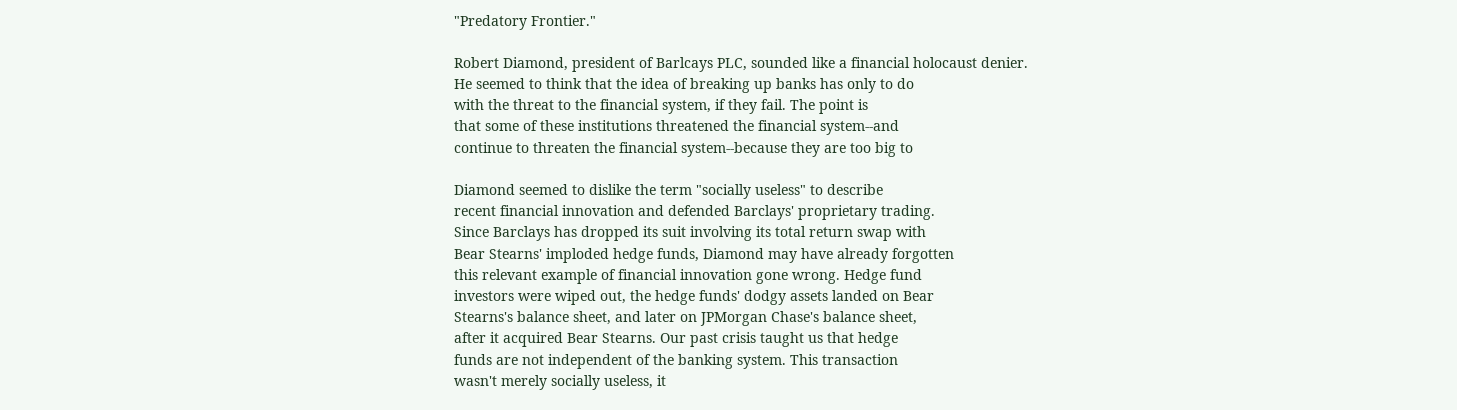"Predatory Frontier."

Robert Diamond, president of Barlcays PLC, sounded like a financial holocaust denier.
He seemed to think that the idea of breaking up banks has only to do
with the threat to the financial system, if they fail. The point is
that some of these institutions threatened the financial system--and
continue to threaten the financial system--because they are too big to

Diamond seemed to dislike the term "socially useless" to describe
recent financial innovation and defended Barclays' proprietary trading.
Since Barclays has dropped its suit involving its total return swap with
Bear Stearns' imploded hedge funds, Diamond may have already forgotten
this relevant example of financial innovation gone wrong. Hedge fund
investors were wiped out, the hedge funds' dodgy assets landed on Bear
Stearns's balance sheet, and later on JPMorgan Chase's balance sheet,
after it acquired Bear Stearns. Our past crisis taught us that hedge
funds are not independent of the banking system. This transaction
wasn't merely socially useless, it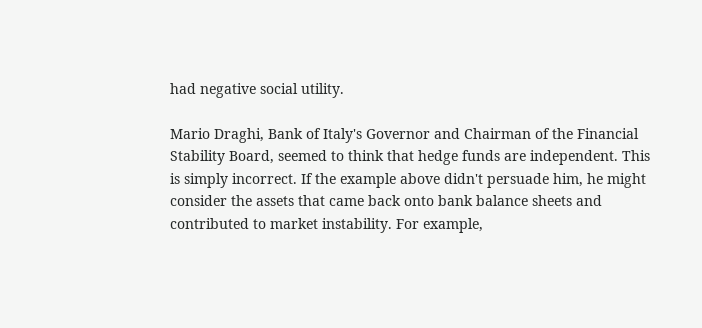had negative social utility.

Mario Draghi, Bank of Italy's Governor and Chairman of the Financial
Stability Board, seemed to think that hedge funds are independent. This
is simply incorrect. If the example above didn't persuade him, he might
consider the assets that came back onto bank balance sheets and
contributed to market instability. For example,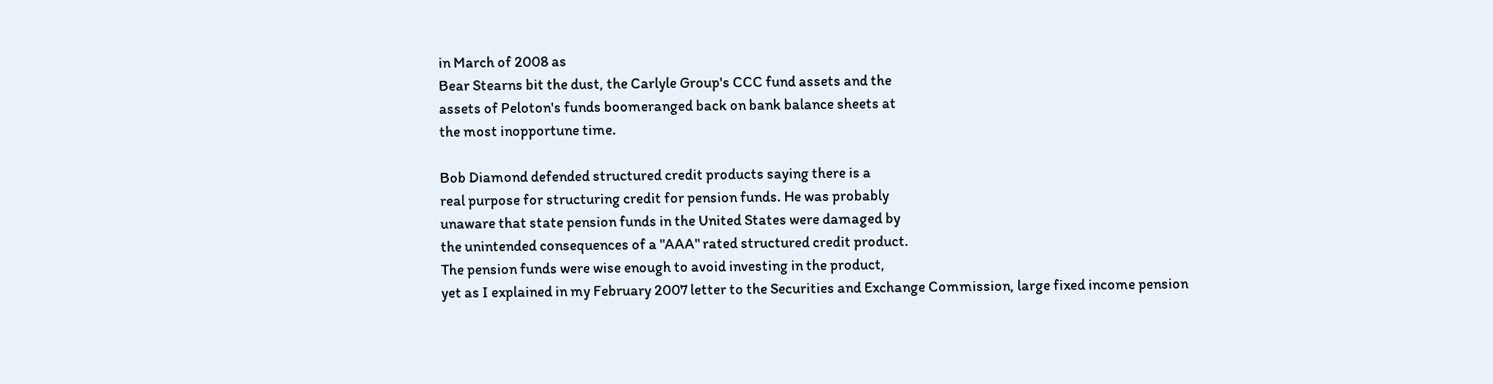in March of 2008 as
Bear Stearns bit the dust, the Carlyle Group's CCC fund assets and the
assets of Peloton's funds boomeranged back on bank balance sheets at
the most inopportune time.

Bob Diamond defended structured credit products saying there is a
real purpose for structuring credit for pension funds. He was probably
unaware that state pension funds in the United States were damaged by
the unintended consequences of a "AAA" rated structured credit product.
The pension funds were wise enough to avoid investing in the product,
yet as I explained in my February 2007 letter to the Securities and Exchange Commission, large fixed income pension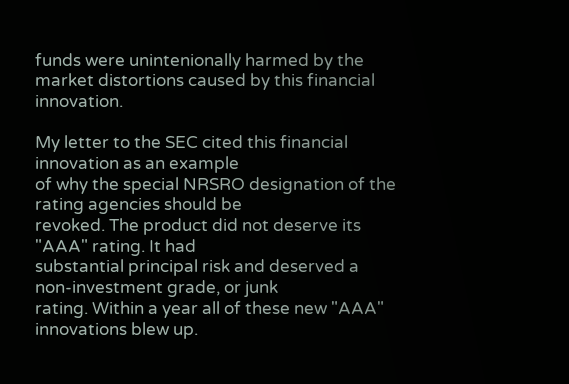funds were unintenionally harmed by the market distortions caused by this financial innovation.

My letter to the SEC cited this financial innovation as an example
of why the special NRSRO designation of the rating agencies should be
revoked. The product did not deserve its "AAA" rating. It had
substantial principal risk and deserved a non-investment grade, or junk
rating. Within a year all of these new "AAA" innovations blew up.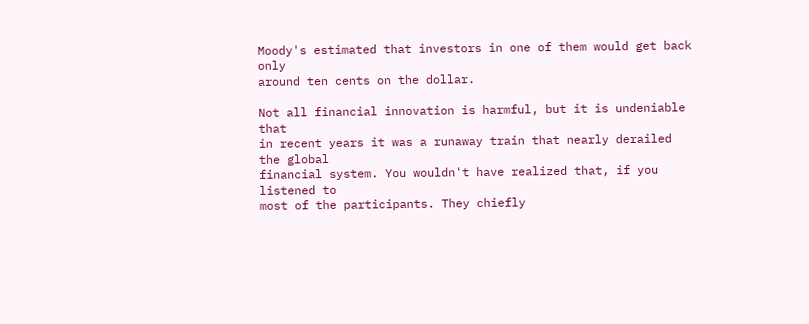Moody's estimated that investors in one of them would get back only
around ten cents on the dollar.

Not all financial innovation is harmful, but it is undeniable that
in recent years it was a runaway train that nearly derailed the global
financial system. You wouldn't have realized that, if you listened to
most of the participants. They chiefly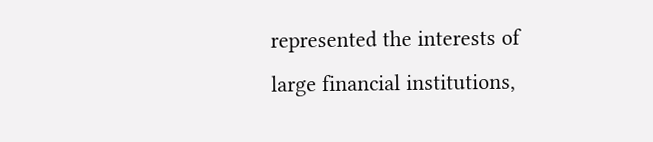represented the interests of
large financial institutions,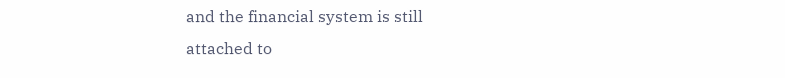and the financial system is still
attached to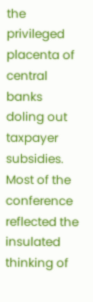the privileged placenta of central banks doling out
taxpayer subsidies. Most of the conference reflected the insulated
thinking of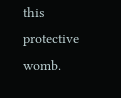this protective womb.